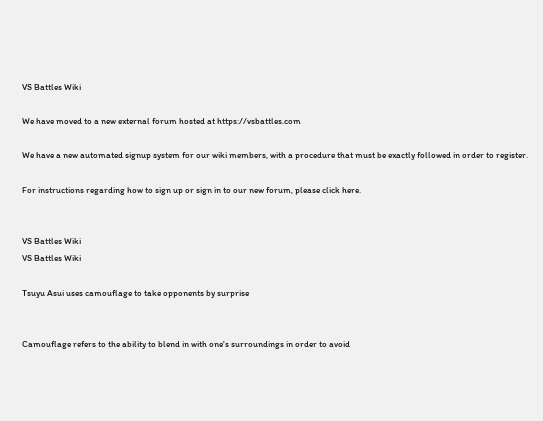VS Battles Wiki

We have moved to a new external forum hosted at https://vsbattles.com

We have a new automated signup system for our wiki members, with a procedure that must be exactly followed in order to register.

For instructions regarding how to sign up or sign in to our new forum, please click here.


VS Battles Wiki
VS Battles Wiki

Tsuyu Asui uses camouflage to take opponents by surprise


Camouflage refers to the ability to blend in with one's surroundings in order to avoid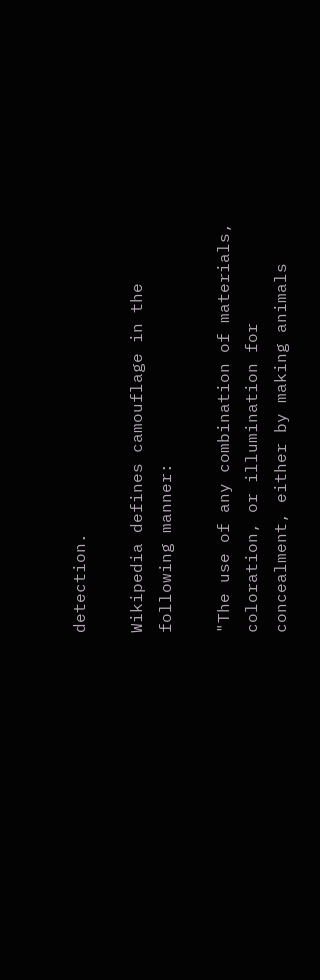detection.

Wikipedia defines camouflage in the following manner:

"The use of any combination of materials, coloration, or illumination for concealment, either by making animals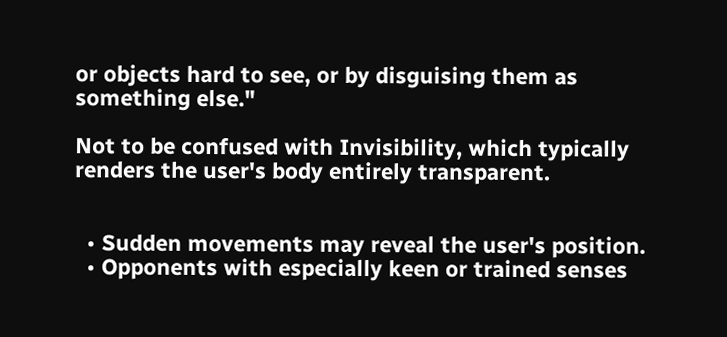or objects hard to see, or by disguising them as something else."

Not to be confused with Invisibility, which typically renders the user's body entirely transparent.


  • Sudden movements may reveal the user's position.
  • Opponents with especially keen or trained senses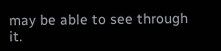may be able to see through it.